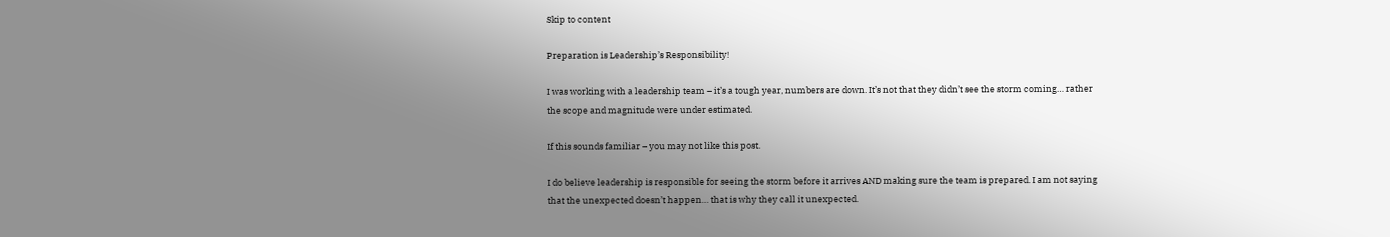Skip to content

Preparation is Leadership’s Responsibility!

I was working with a leadership team – it’s a tough year, numbers are down. It’s not that they didn’t see the storm coming… rather the scope and magnitude were under estimated.

If this sounds familiar – you may not like this post.

I do believe leadership is responsible for seeing the storm before it arrives AND making sure the team is prepared. I am not saying that the unexpected doesn’t happen… that is why they call it unexpected.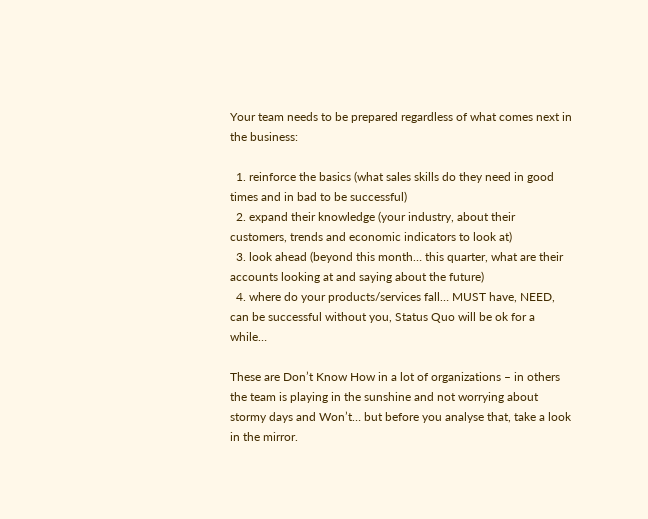Your team needs to be prepared regardless of what comes next in the business:

  1. reinforce the basics (what sales skills do they need in good times and in bad to be successful)
  2. expand their knowledge (your industry, about their customers, trends and economic indicators to look at)
  3. look ahead (beyond this month… this quarter, what are their accounts looking at and saying about the future)
  4. where do your products/services fall… MUST have, NEED, can be successful without you, Status Quo will be ok for a while…

These are Don’t Know How in a lot of organizations – in others the team is playing in the sunshine and not worrying about stormy days and Won’t… but before you analyse that, take a look in the mirror.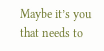Maybe it’s you that needs to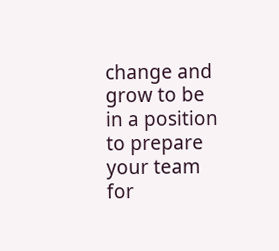change and grow to be in a position to prepare your team for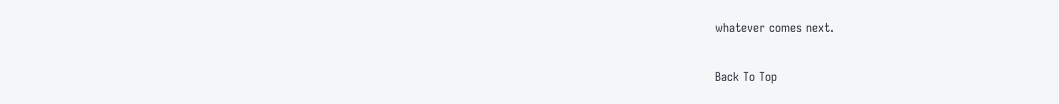whatever comes next.

Back To Top